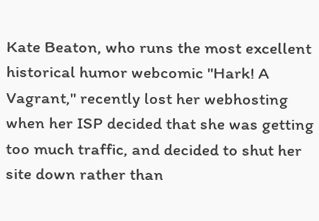Kate Beaton, who runs the most excellent historical humor webcomic "Hark! A Vagrant," recently lost her webhosting when her ISP decided that she was getting too much traffic, and decided to shut her site down rather than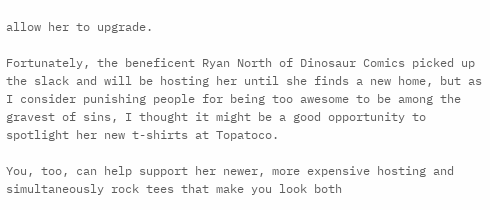allow her to upgrade.

Fortunately, the beneficent Ryan North of Dinosaur Comics picked up the slack and will be hosting her until she finds a new home, but as I consider punishing people for being too awesome to be among the gravest of sins, I thought it might be a good opportunity to spotlight her new t-shirts at Topatoco.

You, too, can help support her newer, more expensive hosting and simultaneously rock tees that make you look both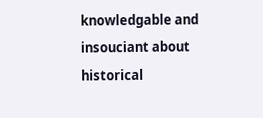knowledgable and insouciant about historical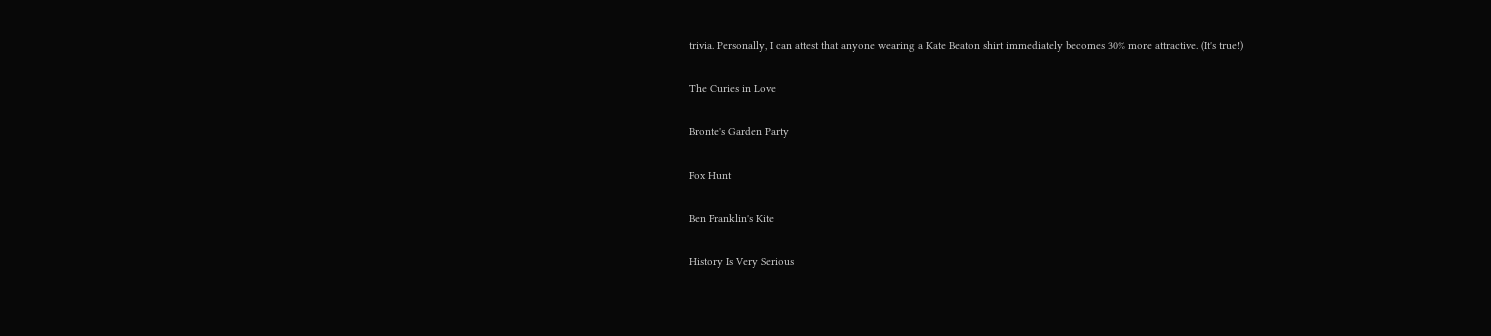trivia. Personally, I can attest that anyone wearing a Kate Beaton shirt immediately becomes 30% more attractive. (It's true!)

The Curies in Love

Bronte's Garden Party

Fox Hunt

Ben Franklin's Kite

History Is Very Serious